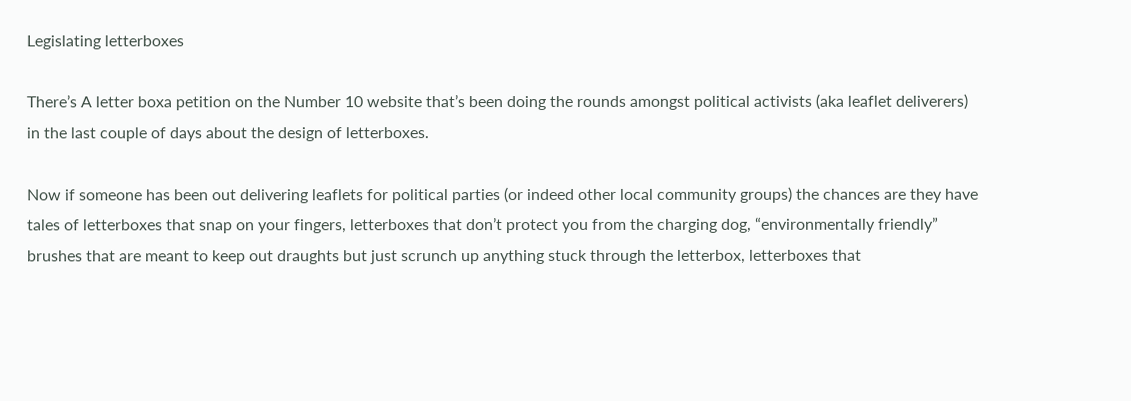Legislating letterboxes

There’s A letter boxa petition on the Number 10 website that’s been doing the rounds amongst political activists (aka leaflet deliverers) in the last couple of days about the design of letterboxes.

Now if someone has been out delivering leaflets for political parties (or indeed other local community groups) the chances are they have tales of letterboxes that snap on your fingers, letterboxes that don’t protect you from the charging dog, “environmentally friendly” brushes that are meant to keep out draughts but just scrunch up anything stuck through the letterbox, letterboxes that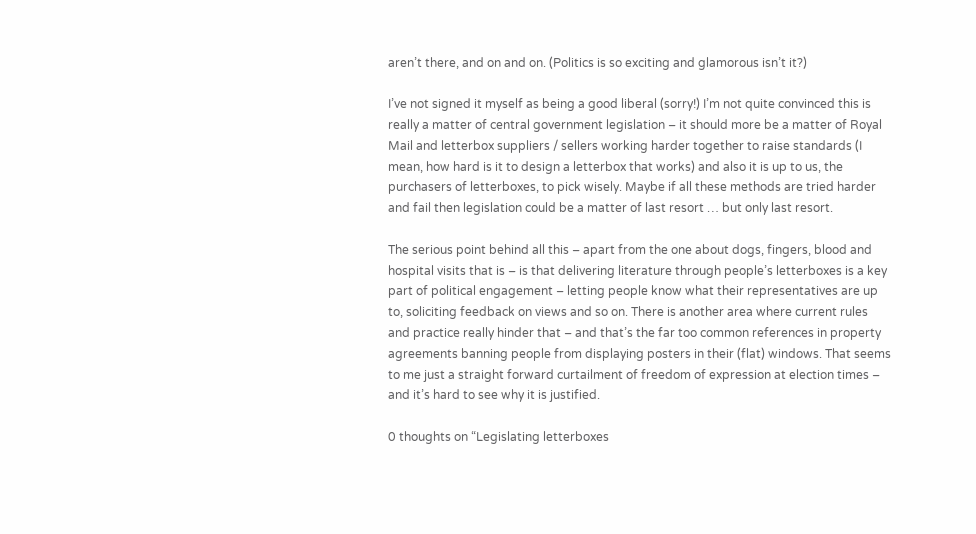aren’t there, and on and on. (Politics is so exciting and glamorous isn’t it?)

I’ve not signed it myself as being a good liberal (sorry!) I’m not quite convinced this is really a matter of central government legislation – it should more be a matter of Royal Mail and letterbox suppliers / sellers working harder together to raise standards (I mean, how hard is it to design a letterbox that works) and also it is up to us, the purchasers of letterboxes, to pick wisely. Maybe if all these methods are tried harder and fail then legislation could be a matter of last resort … but only last resort.

The serious point behind all this – apart from the one about dogs, fingers, blood and hospital visits that is – is that delivering literature through people’s letterboxes is a key part of political engagement – letting people know what their representatives are up to, soliciting feedback on views and so on. There is another area where current rules and practice really hinder that – and that’s the far too common references in property agreements banning people from displaying posters in their (flat) windows. That seems to me just a straight forward curtailment of freedom of expression at election times – and it’s hard to see why it is justified.

0 thoughts on “Legislating letterboxes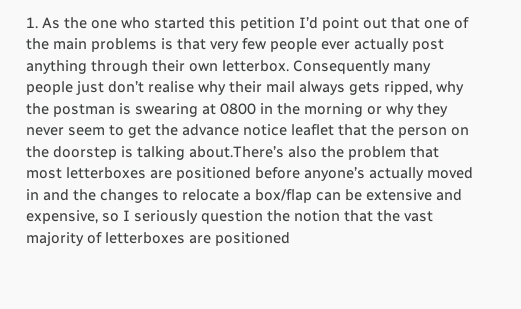1. As the one who started this petition I’d point out that one of the main problems is that very few people ever actually post anything through their own letterbox. Consequently many people just don’t realise why their mail always gets ripped, why the postman is swearing at 0800 in the morning or why they never seem to get the advance notice leaflet that the person on the doorstep is talking about.There’s also the problem that most letterboxes are positioned before anyone’s actually moved in and the changes to relocate a box/flap can be extensive and expensive, so I seriously question the notion that the vast majority of letterboxes are positioned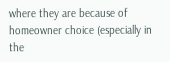where they are because of homeowner choice (especially in the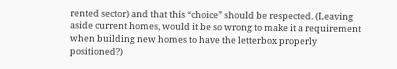rented sector) and that this “choice” should be respected. (Leaving aside current homes, would it be so wrong to make it a requirement when building new homes to have the letterbox properly positioned?)